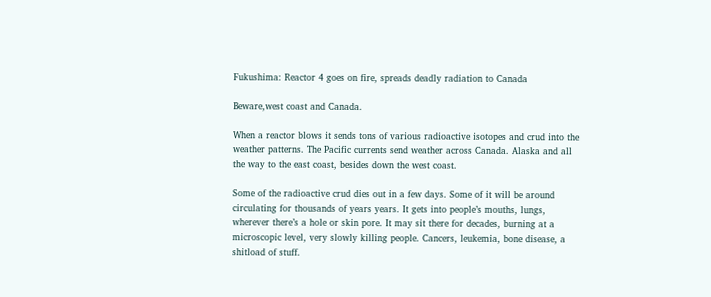Fukushima: Reactor 4 goes on fire, spreads deadly radiation to Canada

Beware,west coast and Canada.

When a reactor blows it sends tons of various radioactive isotopes and crud into the weather patterns. The Pacific currents send weather across Canada. Alaska and all the way to the east coast, besides down the west coast.

Some of the radioactive crud dies out in a few days. Some of it will be around circulating for thousands of years years. It gets into people’s mouths, lungs, wherever there’s a hole or skin pore. It may sit there for decades, burning at a microscopic level, very slowly killing people. Cancers, leukemia, bone disease, a shitload of stuff.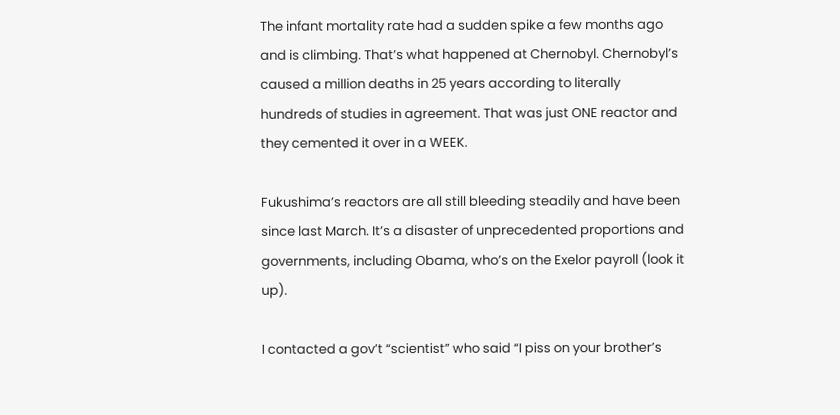The infant mortality rate had a sudden spike a few months ago and is climbing. That’s what happened at Chernobyl. Chernobyl’s caused a million deaths in 25 years according to literally hundreds of studies in agreement. That was just ONE reactor and they cemented it over in a WEEK.

Fukushima’s reactors are all still bleeding steadily and have been since last March. It’s a disaster of unprecedented proportions and governments, including Obama, who’s on the Exelor payroll (look it up).

I contacted a gov’t “scientist” who said “I piss on your brother’s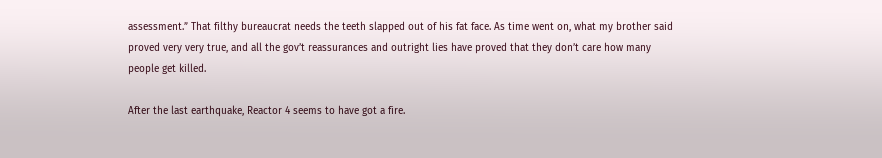assessment.” That filthy bureaucrat needs the teeth slapped out of his fat face. As time went on, what my brother said proved very very true, and all the gov’t reassurances and outright lies have proved that they don’t care how many people get killed.

After the last earthquake, Reactor 4 seems to have got a fire.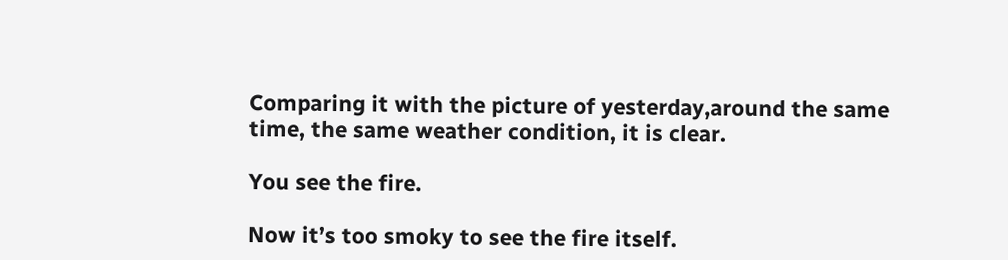Comparing it with the picture of yesterday,around the same time, the same weather condition, it is clear.

You see the fire.

Now it’s too smoky to see the fire itself.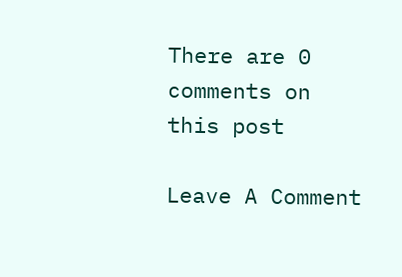There are 0 comments on this post

Leave A Comment